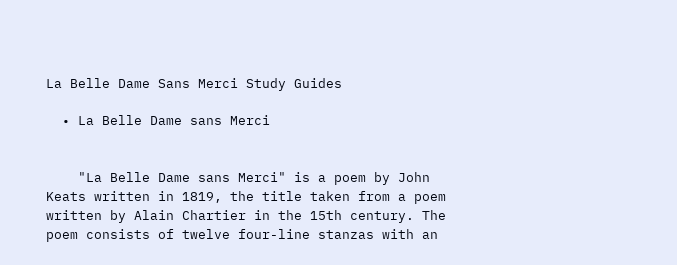La Belle Dame Sans Merci Study Guides

  • La Belle Dame sans Merci


    "La Belle Dame sans Merci" is a poem by John Keats written in 1819, the title taken from a poem written by Alain Chartier in the 15th century. The poem consists of twelve four-line stanzas with an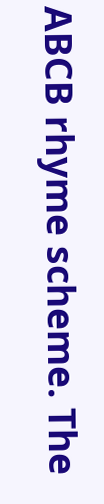ABCB rhyme scheme. The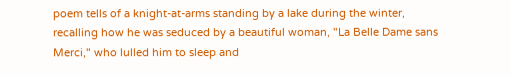poem tells of a knight-at-arms standing by a lake during the winter, recalling how he was seduced by a beautiful woman, "La Belle Dame sans Merci," who lulled him to sleep and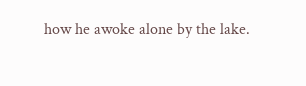how he awoke alone by the lake.